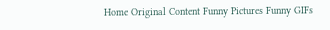Home Original Content Funny Pictures Funny GIFs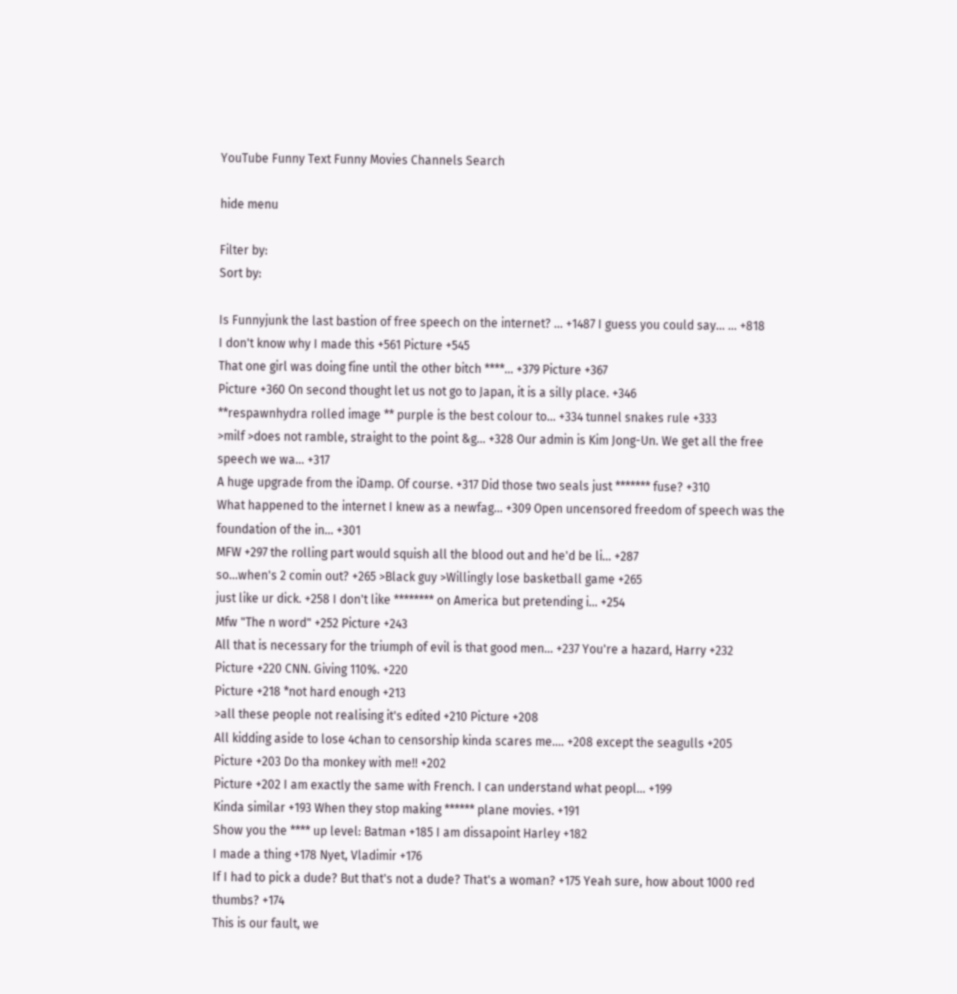YouTube Funny Text Funny Movies Channels Search

hide menu

Filter by:
Sort by:

Is Funnyjunk the last bastion of free speech on the internet? … +1487 I guess you could say... … +818
I don't know why I made this +561 Picture +545
That one girl was doing fine until the other bitch ****… +379 Picture +367
Picture +360 On second thought let us not go to Japan, it is a silly place. +346
**respawnhydra rolled image ** purple is the best colour to… +334 tunnel snakes rule +333
>milf >does not ramble, straight to the point &g… +328 Our admin is Kim Jong-Un. We get all the free speech we wa… +317
A huge upgrade from the iDamp. Of course. +317 Did those two seals just ******* fuse? +310
What happened to the internet I knew as a newfag... +309 Open uncensored freedom of speech was the foundation of the in… +301
MFW +297 the rolling part would squish all the blood out and he'd be li… +287
so...when's 2 comin out? +265 >Black guy >Willingly lose basketball game +265
just like ur dick. +258 I don't like ******** on America but pretending i… +254
Mfw "The n word" +252 Picture +243
All that is necessary for the triumph of evil is that good men… +237 You're a hazard, Harry +232
Picture +220 CNN. Giving 110%. +220
Picture +218 *not hard enough +213
>all these people not realising it's edited +210 Picture +208
All kidding aside to lose 4chan to censorship kinda scares me.… +208 except the seagulls +205
Picture +203 Do tha monkey with me!! +202
Picture +202 I am exactly the same with French. I can understand what peopl… +199
Kinda similar +193 When they stop making ****** plane movies. +191
Show you the **** up level: Batman +185 I am dissapoint Harley +182
I made a thing +178 Nyet, Vladimir +176
If I had to pick a dude? But that's not a dude? That's a woman? +175 Yeah sure, how about 1000 red thumbs? +174
This is our fault, we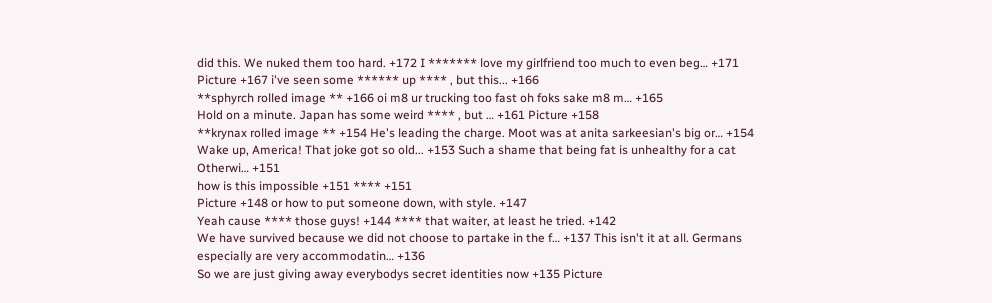did this. We nuked them too hard. +172 I ******* love my girlfriend too much to even beg… +171
Picture +167 i've seen some ****** up **** , but this... +166
**sphyrch rolled image ** +166 oi m8 ur trucking too fast oh foks sake m8 m… +165
Hold on a minute. Japan has some weird **** , but … +161 Picture +158
**krynax rolled image ** +154 He's leading the charge. Moot was at anita sarkeesian's big or… +154
Wake up, America! That joke got so old... +153 Such a shame that being fat is unhealthy for a cat Otherwi… +151
how is this impossible +151 **** +151
Picture +148 or how to put someone down, with style. +147
Yeah cause **** those guys! +144 **** that waiter, at least he tried. +142
We have survived because we did not choose to partake in the f… +137 This isn't it at all. Germans especially are very accommodatin… +136
So we are just giving away everybodys secret identities now +135 Picture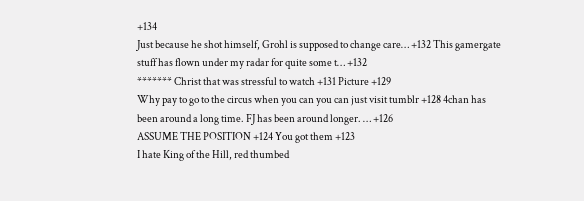+134
Just because he shot himself, Grohl is supposed to change care… +132 This gamergate stuff has flown under my radar for quite some t… +132
******* Christ that was stressful to watch +131 Picture +129
Why pay to go to the circus when you can you can just visit tumblr +128 4chan has been around a long time. FJ has been around longer. … +126
ASSUME THE POSITION +124 You got them +123
I hate King of the Hill, red thumbed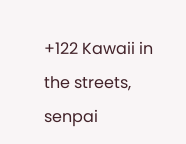+122 Kawaii in the streets, senpai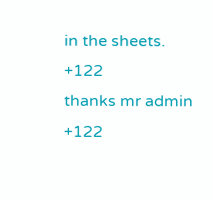in the sheets. +122
thanks mr admin +122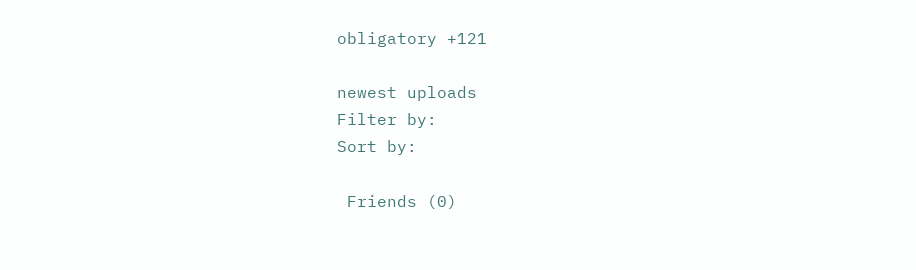obligatory +121

newest uploads
Filter by:
Sort by:

 Friends (0)